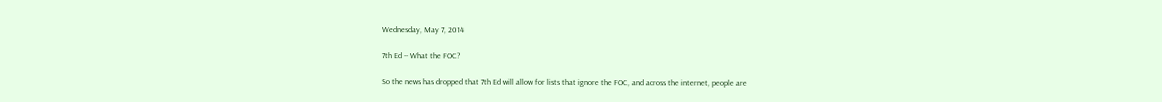Wednesday, May 7, 2014

7th Ed -- What the FOC?

So the news has dropped that 7th Ed will allow for lists that ignore the FOC, and across the internet, people are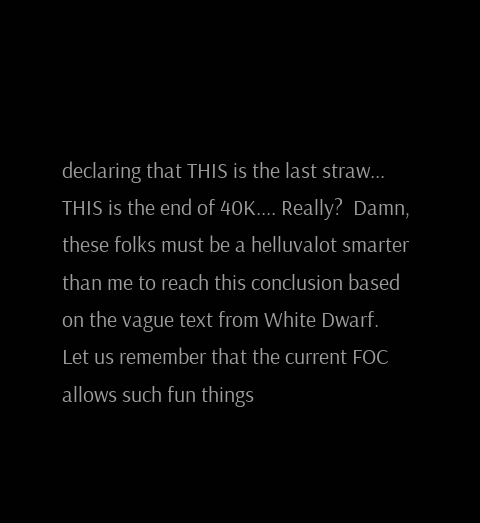declaring that THIS is the last straw... THIS is the end of 40K.... Really?  Damn, these folks must be a helluvalot smarter than me to reach this conclusion based on the vague text from White Dwarf.  Let us remember that the current FOC allows such fun things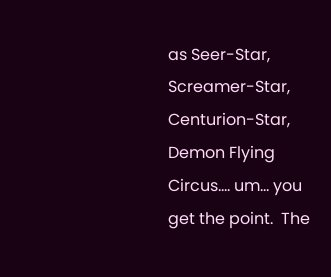as Seer-Star, Screamer-Star, Centurion-Star, Demon Flying Circus.... um... you get the point.  The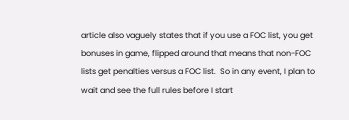article also vaguely states that if you use a FOC list, you get bonuses in game, flipped around that means that non-FOC lists get penalties versus a FOC list.  So in any event, I plan to wait and see the full rules before I start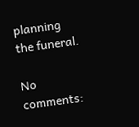planning the funeral.

No comments: